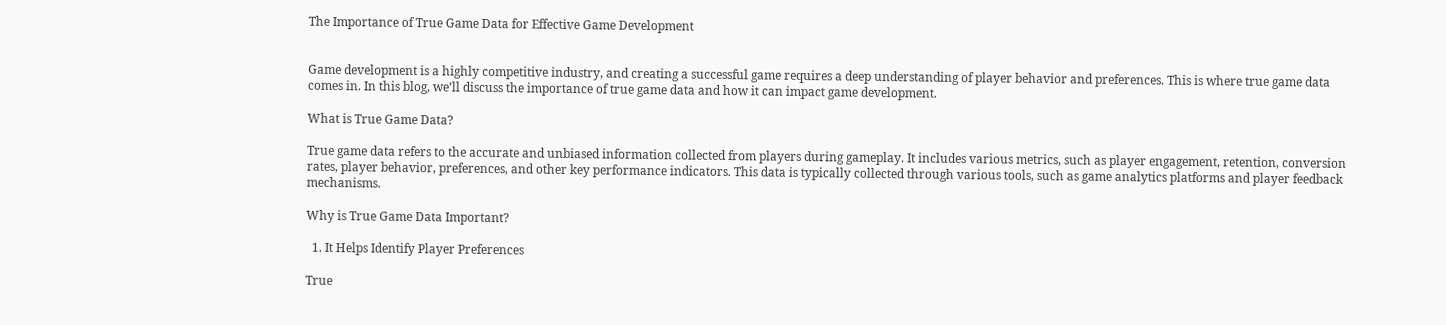The Importance of True Game Data for Effective Game Development


Game development is a highly competitive industry, and creating a successful game requires a deep understanding of player behavior and preferences. This is where true game data comes in. In this blog, we’ll discuss the importance of true game data and how it can impact game development.

What is True Game Data?

True game data refers to the accurate and unbiased information collected from players during gameplay. It includes various metrics, such as player engagement, retention, conversion rates, player behavior, preferences, and other key performance indicators. This data is typically collected through various tools, such as game analytics platforms and player feedback mechanisms.

Why is True Game Data Important?

  1. It Helps Identify Player Preferences

True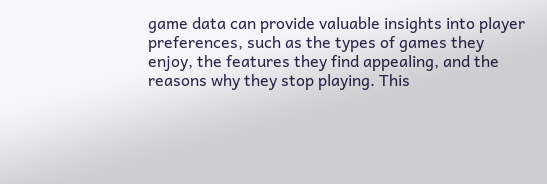game data can provide valuable insights into player preferences, such as the types of games they enjoy, the features they find appealing, and the reasons why they stop playing. This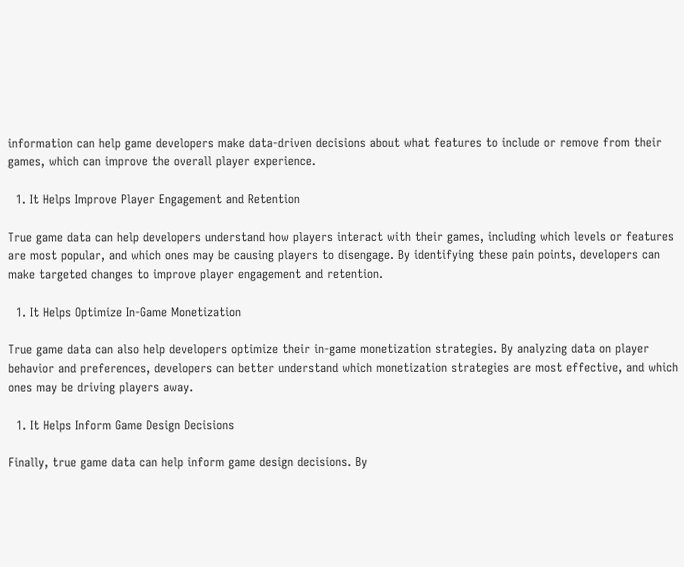information can help game developers make data-driven decisions about what features to include or remove from their games, which can improve the overall player experience.

  1. It Helps Improve Player Engagement and Retention

True game data can help developers understand how players interact with their games, including which levels or features are most popular, and which ones may be causing players to disengage. By identifying these pain points, developers can make targeted changes to improve player engagement and retention.

  1. It Helps Optimize In-Game Monetization

True game data can also help developers optimize their in-game monetization strategies. By analyzing data on player behavior and preferences, developers can better understand which monetization strategies are most effective, and which ones may be driving players away.

  1. It Helps Inform Game Design Decisions

Finally, true game data can help inform game design decisions. By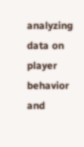analyzing data on player behavior and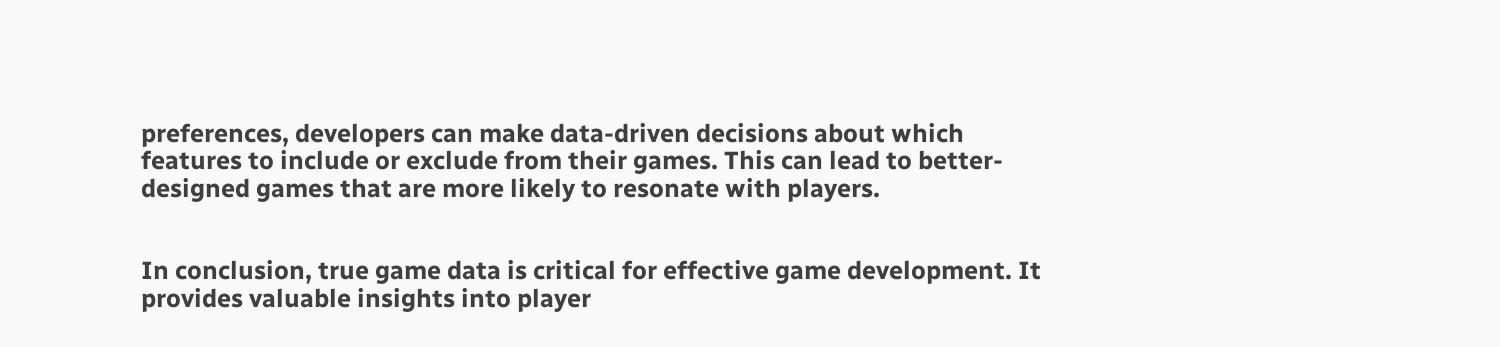preferences, developers can make data-driven decisions about which features to include or exclude from their games. This can lead to better-designed games that are more likely to resonate with players.


In conclusion, true game data is critical for effective game development. It provides valuable insights into player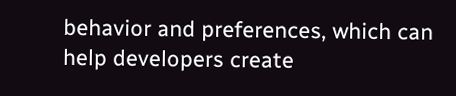behavior and preferences, which can help developers create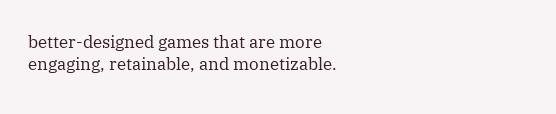better-designed games that are more engaging, retainable, and monetizable.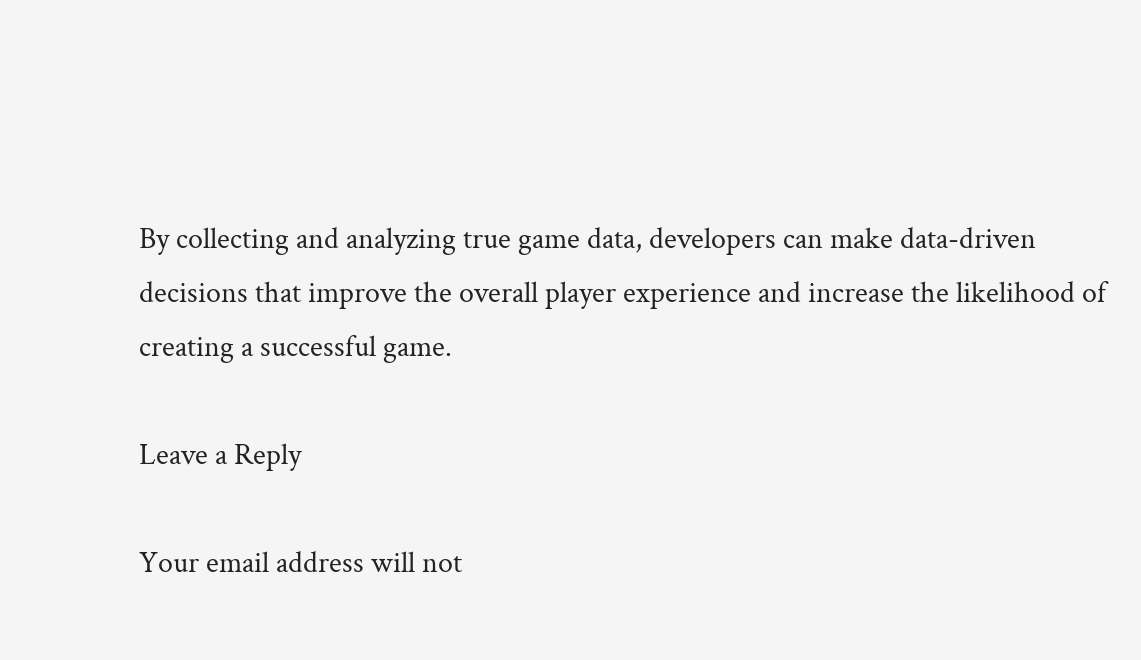By collecting and analyzing true game data, developers can make data-driven decisions that improve the overall player experience and increase the likelihood of creating a successful game.

Leave a Reply

Your email address will not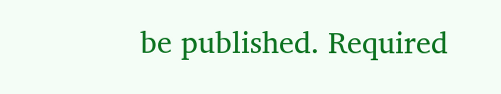be published. Required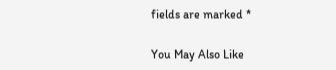fields are marked *

You May Also Like